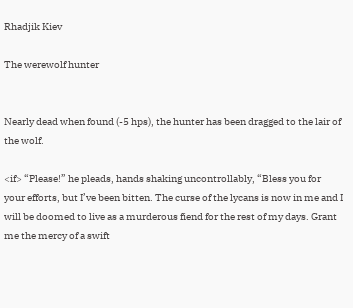Rhadjik Kiev

The werewolf hunter


Nearly dead when found (-5 hps), the hunter has been dragged to the lair of the wolf.

<if> “Please!” he pleads, hands shaking uncontrollably, “Bless you for your efforts, but I’ve been bitten. The curse of the lycans is now in me and I will be doomed to live as a murderous fiend for the rest of my days. Grant me the mercy of a swift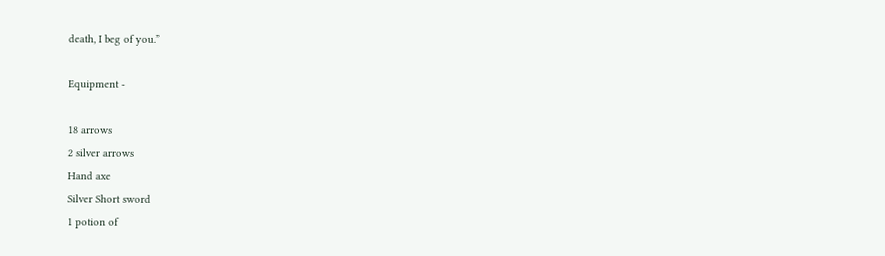death, I beg of you.”

Equipment -

18 arrows
2 silver arrows
Hand axe
Silver Short sword
1 potion of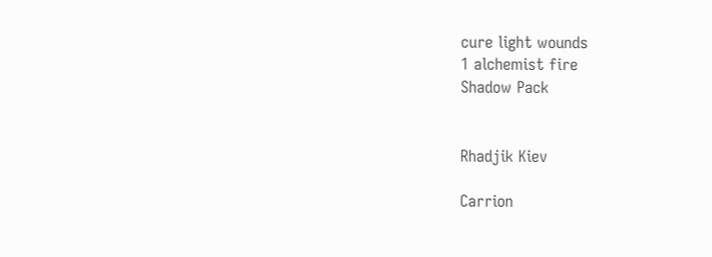cure light wounds
1 alchemist fire
Shadow Pack


Rhadjik Kiev

Carrion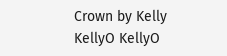Crown by Kelly KellyO KellyO